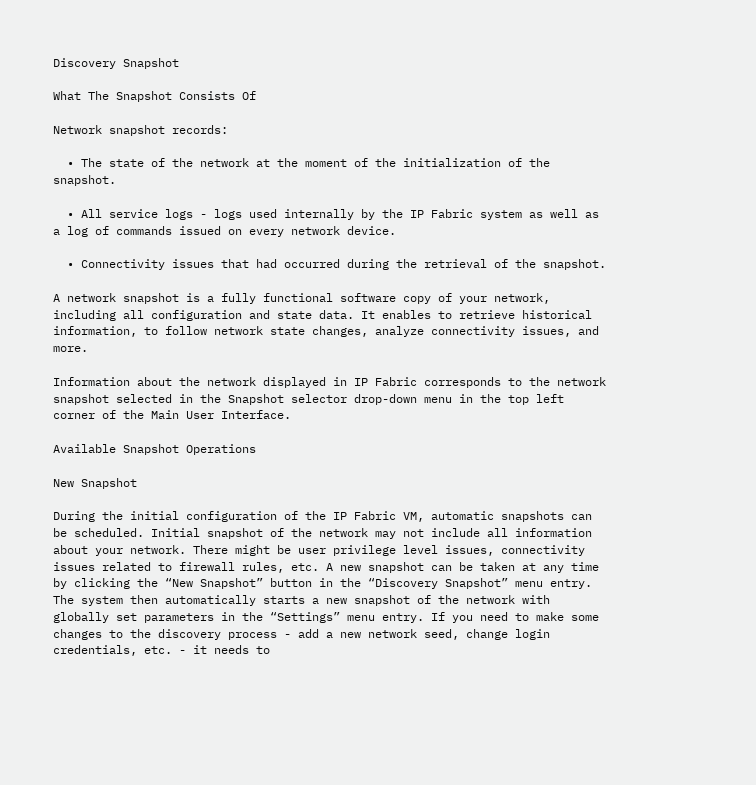Discovery Snapshot

What The Snapshot Consists Of

Network snapshot records:

  • The state of the network at the moment of the initialization of the snapshot.

  • All service logs - logs used internally by the IP Fabric system as well as a log of commands issued on every network device.

  • Connectivity issues that had occurred during the retrieval of the snapshot.

A network snapshot is a fully functional software copy of your network, including all configuration and state data. It enables to retrieve historical information, to follow network state changes, analyze connectivity issues, and more.

Information about the network displayed in IP Fabric corresponds to the network snapshot selected in the Snapshot selector drop-down menu in the top left corner of the Main User Interface.

Available Snapshot Operations

New Snapshot

During the initial configuration of the IP Fabric VM, automatic snapshots can be scheduled. Initial snapshot of the network may not include all information about your network. There might be user privilege level issues, connectivity issues related to firewall rules, etc. A new snapshot can be taken at any time by clicking the “New Snapshot” button in the “Discovery Snapshot” menu entry. The system then automatically starts a new snapshot of the network with globally set parameters in the “Settings” menu entry. If you need to make some changes to the discovery process - add a new network seed, change login credentials, etc. - it needs to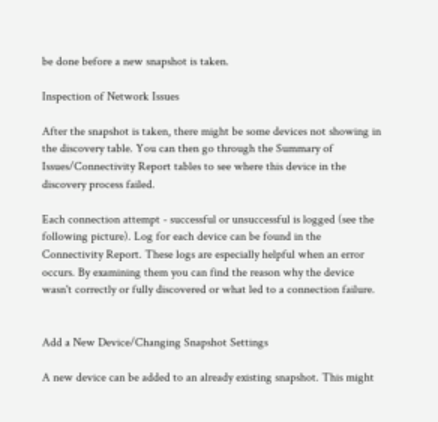be done before a new snapshot is taken.

Inspection of Network Issues

After the snapshot is taken, there might be some devices not showing in the discovery table. You can then go through the Summary of Issues/Connectivity Report tables to see where this device in the discovery process failed.

Each connection attempt - successful or unsuccessful is logged (see the following picture). Log for each device can be found in the Connectivity Report. These logs are especially helpful when an error occurs. By examining them you can find the reason why the device wasn't correctly or fully discovered or what led to a connection failure.


Add a New Device/Changing Snapshot Settings

A new device can be added to an already existing snapshot. This might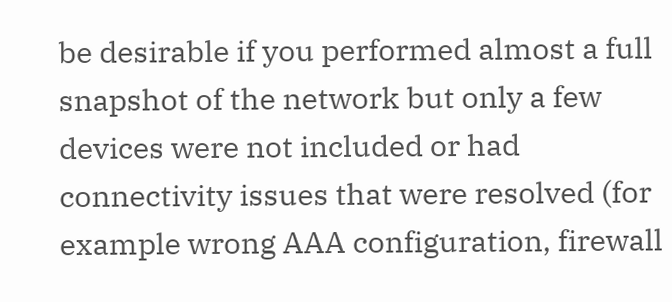be desirable if you performed almost a full snapshot of the network but only a few devices were not included or had connectivity issues that were resolved (for example wrong AAA configuration, firewall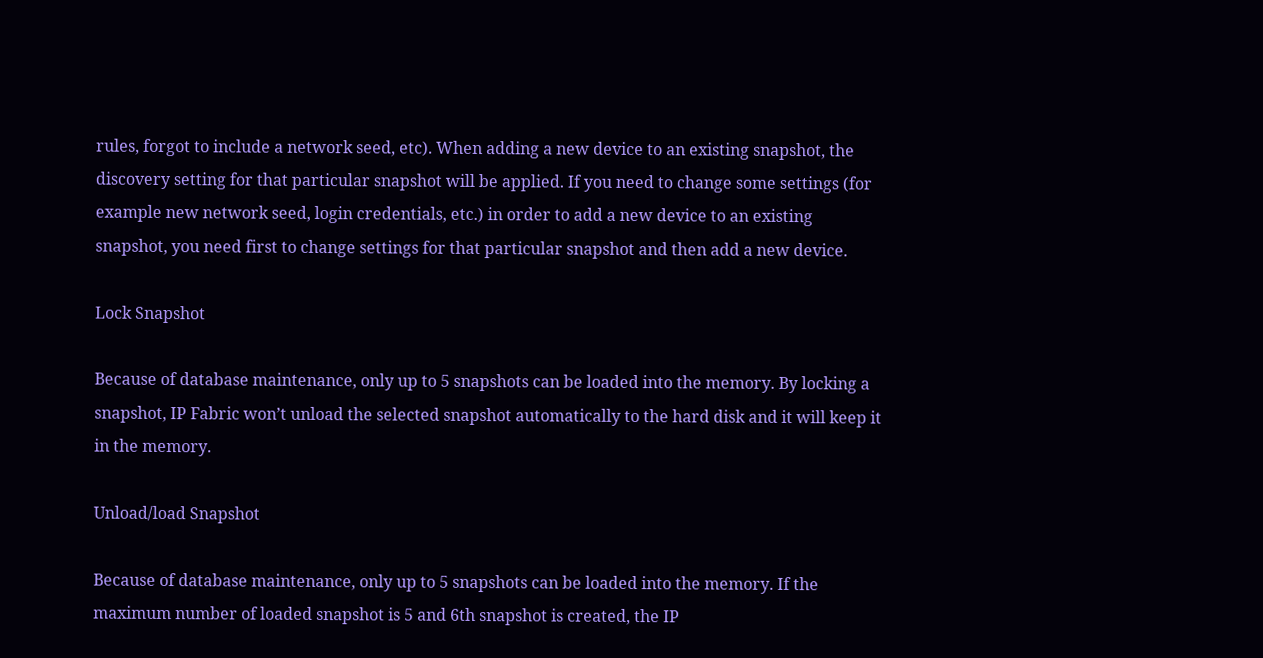rules, forgot to include a network seed, etc). When adding a new device to an existing snapshot, the discovery setting for that particular snapshot will be applied. If you need to change some settings (for example new network seed, login credentials, etc.) in order to add a new device to an existing snapshot, you need first to change settings for that particular snapshot and then add a new device.

Lock Snapshot

Because of database maintenance, only up to 5 snapshots can be loaded into the memory. By locking a snapshot, IP Fabric won’t unload the selected snapshot automatically to the hard disk and it will keep it in the memory.

Unload/load Snapshot

Because of database maintenance, only up to 5 snapshots can be loaded into the memory. If the maximum number of loaded snapshot is 5 and 6th snapshot is created, the IP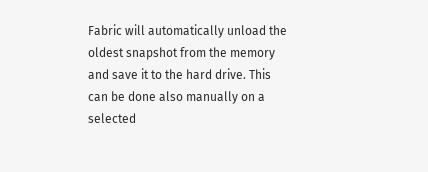Fabric will automatically unload the oldest snapshot from the memory and save it to the hard drive. This can be done also manually on a selected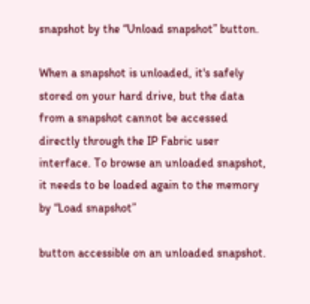snapshot by the “Unload snapshot” button.

When a snapshot is unloaded, it's safely stored on your hard drive, but the data from a snapshot cannot be accessed directly through the IP Fabric user interface. To browse an unloaded snapshot, it needs to be loaded again to the memory by “Load snapshot”

button accessible on an unloaded snapshot.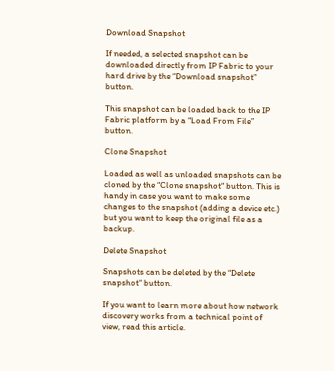Download Snapshot

If needed, a selected snapshot can be downloaded directly from IP Fabric to your hard drive by the “Download snapshot” button.

This snapshot can be loaded back to the IP Fabric platform by a “Load From File” button.

Clone Snapshot

Loaded as well as unloaded snapshots can be cloned by the “Clone snapshot“ button. This is handy in case you want to make some changes to the snapshot (adding a device etc.) but you want to keep the original file as a backup.

Delete Snapshot

Snapshots can be deleted by the “Delete snapshot“ button.

If you want to learn more about how network discovery works from a technical point of view, read this article.